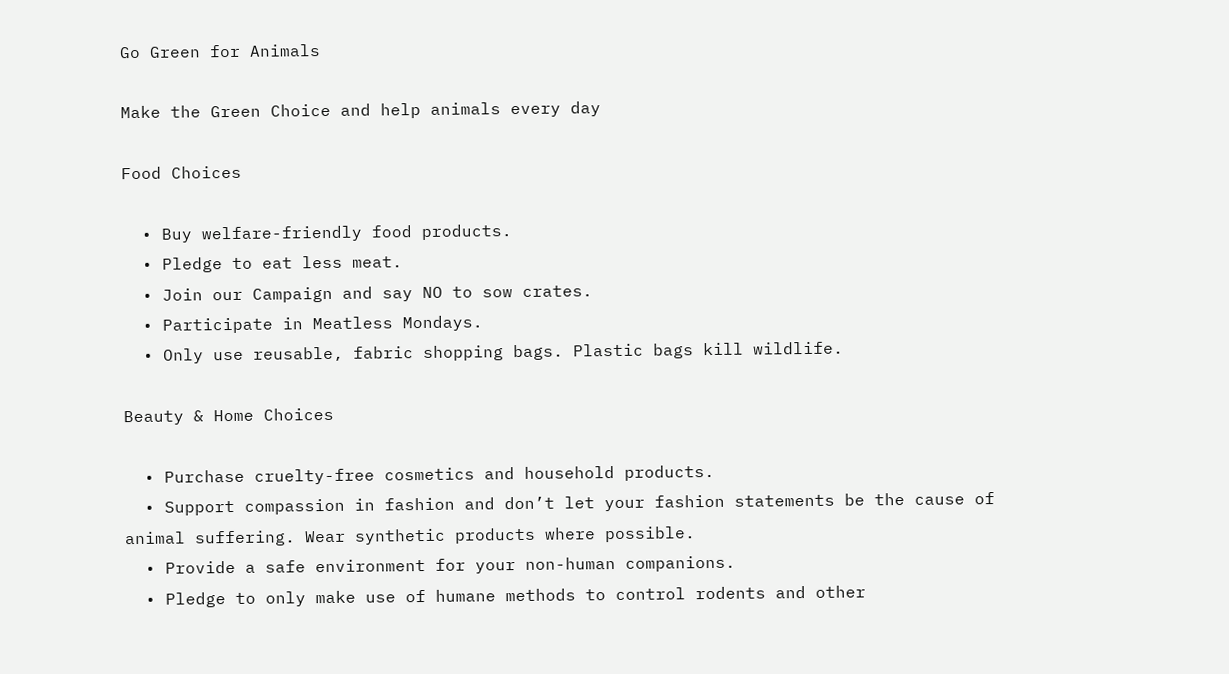Go Green for Animals

Make the Green Choice and help animals every day

Food Choices

  • Buy welfare-friendly food products.
  • Pledge to eat less meat.
  • Join our Campaign and say NO to sow crates.
  • Participate in Meatless Mondays.
  • Only use reusable, fabric shopping bags. Plastic bags kill wildlife.

Beauty & Home Choices

  • Purchase cruelty-free cosmetics and household products.
  • Support compassion in fashion and don’t let your fashion statements be the cause of animal suffering. Wear synthetic products where possible.
  • Provide a safe environment for your non-human companions.
  • Pledge to only make use of humane methods to control rodents and other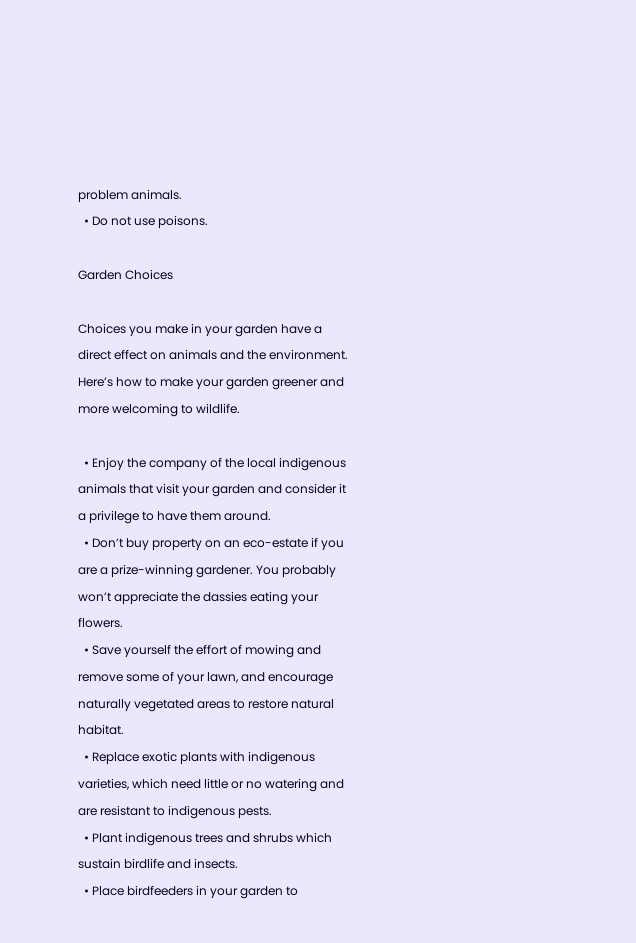problem animals.
  • Do not use poisons.

Garden Choices

Choices you make in your garden have a direct effect on animals and the environment. Here’s how to make your garden greener and more welcoming to wildlife.

  • Enjoy the company of the local indigenous animals that visit your garden and consider it a privilege to have them around.
  • Don’t buy property on an eco-estate if you are a prize-winning gardener. You probably won’t appreciate the dassies eating your flowers.
  • Save yourself the effort of mowing and remove some of your lawn, and encourage naturally vegetated areas to restore natural habitat.
  • Replace exotic plants with indigenous varieties, which need little or no watering and are resistant to indigenous pests.
  • Plant indigenous trees and shrubs which sustain birdlife and insects.
  • Place birdfeeders in your garden to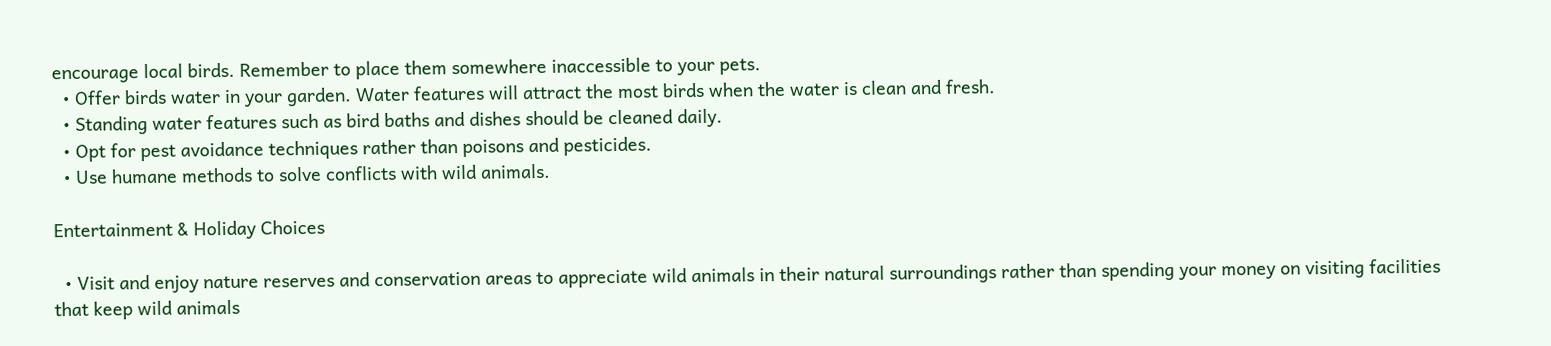encourage local birds. Remember to place them somewhere inaccessible to your pets.
  • Offer birds water in your garden. Water features will attract the most birds when the water is clean and fresh.
  • Standing water features such as bird baths and dishes should be cleaned daily.
  • Opt for pest avoidance techniques rather than poisons and pesticides.
  • Use humane methods to solve conflicts with wild animals.

Entertainment & Holiday Choices

  • Visit and enjoy nature reserves and conservation areas to appreciate wild animals in their natural surroundings rather than spending your money on visiting facilities that keep wild animals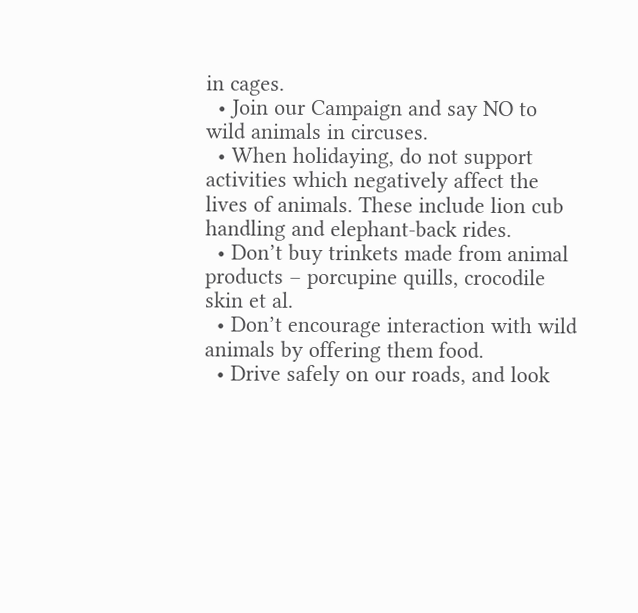in cages.
  • Join our Campaign and say NO to wild animals in circuses.
  • When holidaying, do not support activities which negatively affect the lives of animals. These include lion cub handling and elephant-back rides.
  • Don’t buy trinkets made from animal products – porcupine quills, crocodile skin et al.
  • Don’t encourage interaction with wild animals by offering them food.
  • Drive safely on our roads, and look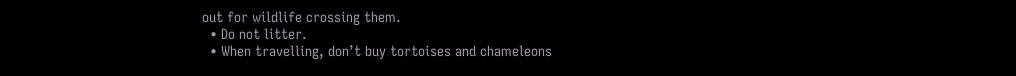out for wildlife crossing them.
  • Do not litter.
  • When travelling, don’t buy tortoises and chameleons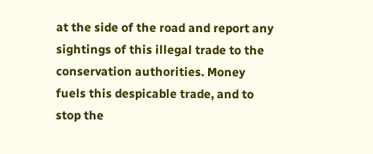at the side of the road and report any sightings of this illegal trade to the conservation authorities. Money fuels this despicable trade, and to stop the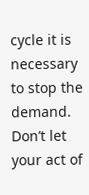cycle it is necessary to stop the demand. Don’t let your act of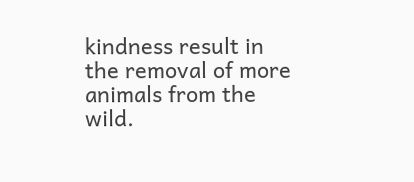kindness result in the removal of more animals from the wild.